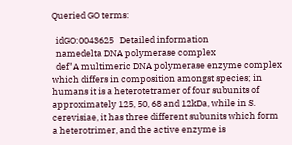Queried GO terms:

  idGO:0043625   Detailed information
  namedelta DNA polymerase complex
  def"A multimeric DNA polymerase enzyme complex which differs in composition amongst species; in humans it is a heterotetramer of four subunits of approximately 125, 50, 68 and 12kDa, while in S. cerevisiae, it has three different subunits which form a heterotrimer, and the active enzyme is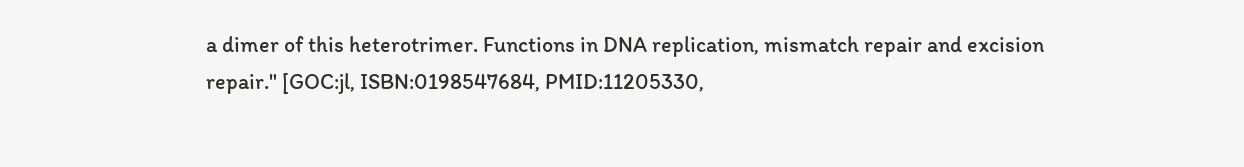a dimer of this heterotrimer. Functions in DNA replication, mismatch repair and excision repair." [GOC:jl, ISBN:0198547684, PMID:11205330,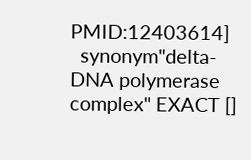PMID:12403614]
  synonym"delta-DNA polymerase complex" EXACT []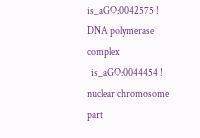is_aGO:0042575 ! DNA polymerase complex
  is_aGO:0044454 ! nuclear chromosome part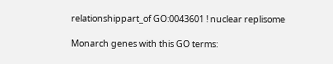relationshippart_of GO:0043601 ! nuclear replisome

Monarch genes with this GO terms: